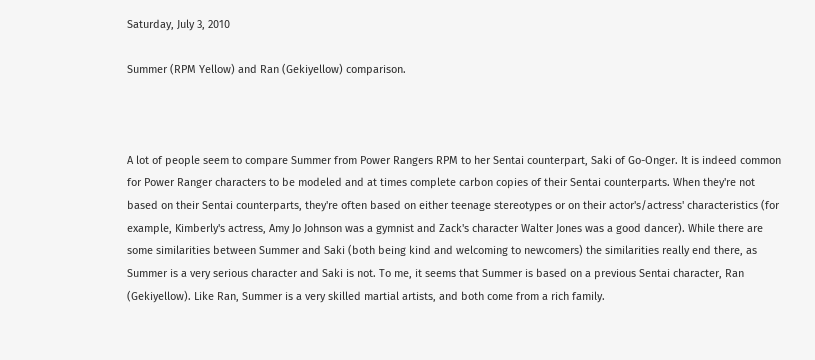Saturday, July 3, 2010

Summer (RPM Yellow) and Ran (Gekiyellow) comparison.



A lot of people seem to compare Summer from Power Rangers RPM to her Sentai counterpart, Saki of Go-Onger. It is indeed common for Power Ranger characters to be modeled and at times complete carbon copies of their Sentai counterparts. When they're not based on their Sentai counterparts, they're often based on either teenage stereotypes or on their actor's/actress' characteristics (for example, Kimberly's actress, Amy Jo Johnson was a gymnist and Zack's character Walter Jones was a good dancer). While there are some similarities between Summer and Saki (both being kind and welcoming to newcomers) the similarities really end there, as Summer is a very serious character and Saki is not. To me, it seems that Summer is based on a previous Sentai character, Ran (Gekiyellow). Like Ran, Summer is a very skilled martial artists, and both come from a rich family.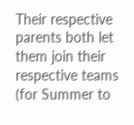Their respective parents both let them join their respective teams (for Summer to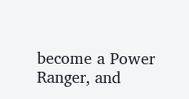become a Power Ranger, and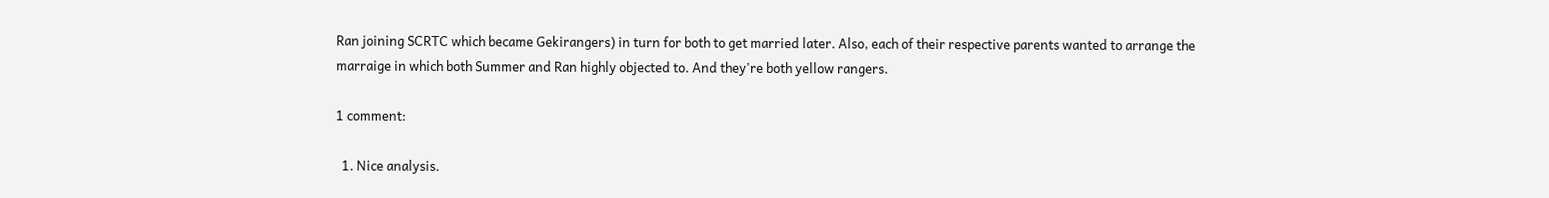Ran joining SCRTC which became Gekirangers) in turn for both to get married later. Also, each of their respective parents wanted to arrange the marraige in which both Summer and Ran highly objected to. And they're both yellow rangers.

1 comment:

  1. Nice analysis.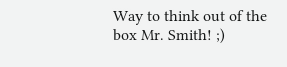Way to think out of the box Mr. Smith! ;)